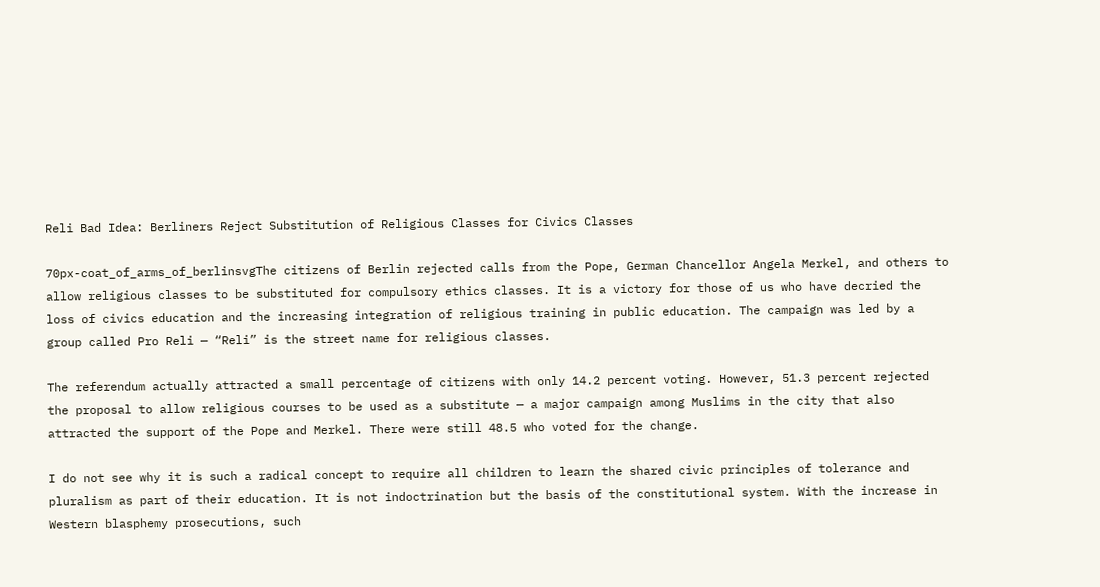Reli Bad Idea: Berliners Reject Substitution of Religious Classes for Civics Classes

70px-coat_of_arms_of_berlinsvgThe citizens of Berlin rejected calls from the Pope, German Chancellor Angela Merkel, and others to allow religious classes to be substituted for compulsory ethics classes. It is a victory for those of us who have decried the loss of civics education and the increasing integration of religious training in public education. The campaign was led by a group called Pro Reli — “Reli” is the street name for religious classes.

The referendum actually attracted a small percentage of citizens with only 14.2 percent voting. However, 51.3 percent rejected the proposal to allow religious courses to be used as a substitute — a major campaign among Muslims in the city that also attracted the support of the Pope and Merkel. There were still 48.5 who voted for the change.

I do not see why it is such a radical concept to require all children to learn the shared civic principles of tolerance and pluralism as part of their education. It is not indoctrination but the basis of the constitutional system. With the increase in Western blasphemy prosecutions, such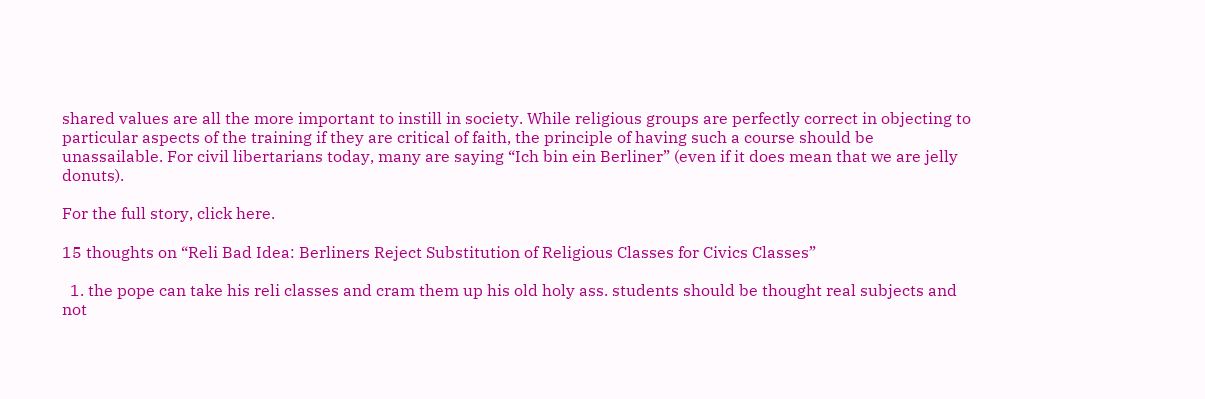shared values are all the more important to instill in society. While religious groups are perfectly correct in objecting to particular aspects of the training if they are critical of faith, the principle of having such a course should be unassailable. For civil libertarians today, many are saying “Ich bin ein Berliner” (even if it does mean that we are jelly donuts).

For the full story, click here.

15 thoughts on “Reli Bad Idea: Berliners Reject Substitution of Religious Classes for Civics Classes”

  1. the pope can take his reli classes and cram them up his old holy ass. students should be thought real subjects and not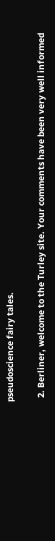pseudoscience fairy tales.

  2. Berliner, welcome to the Turley site. Your comments have been very well informed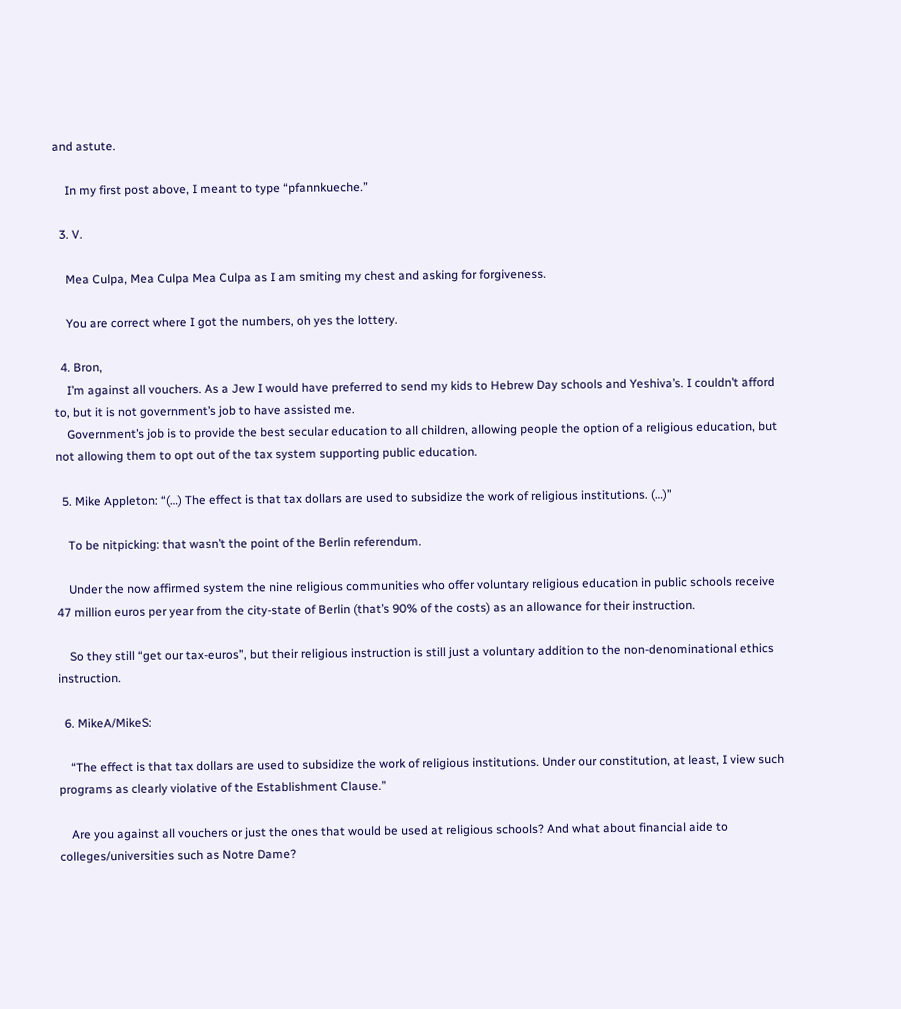and astute.

    In my first post above, I meant to type “pfannkueche.”

  3. V.

    Mea Culpa, Mea Culpa Mea Culpa as I am smiting my chest and asking for forgiveness.

    You are correct where I got the numbers, oh yes the lottery.

  4. Bron,
    I’m against all vouchers. As a Jew I would have preferred to send my kids to Hebrew Day schools and Yeshiva’s. I couldn’t afford to, but it is not government’s job to have assisted me.
    Government’s job is to provide the best secular education to all children, allowing people the option of a religious education, but not allowing them to opt out of the tax system supporting public education.

  5. Mike Appleton: “(…) The effect is that tax dollars are used to subsidize the work of religious institutions. (…)”

    To be nitpicking: that wasn’t the point of the Berlin referendum.

    Under the now affirmed system the nine religious communities who offer voluntary religious education in public schools receive 47 million euros per year from the city-state of Berlin (that’s 90% of the costs) as an allowance for their instruction.

    So they still “get our tax-euros”, but their religious instruction is still just a voluntary addition to the non-denominational ethics instruction.

  6. MikeA/MikeS:

    “The effect is that tax dollars are used to subsidize the work of religious institutions. Under our constitution, at least, I view such programs as clearly violative of the Establishment Clause.”

    Are you against all vouchers or just the ones that would be used at religious schools? And what about financial aide to colleges/universities such as Notre Dame?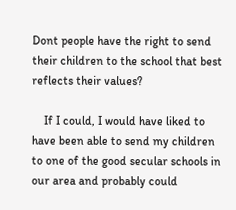Dont people have the right to send their children to the school that best reflects their values?

    If I could, I would have liked to have been able to send my children to one of the good secular schools in our area and probably could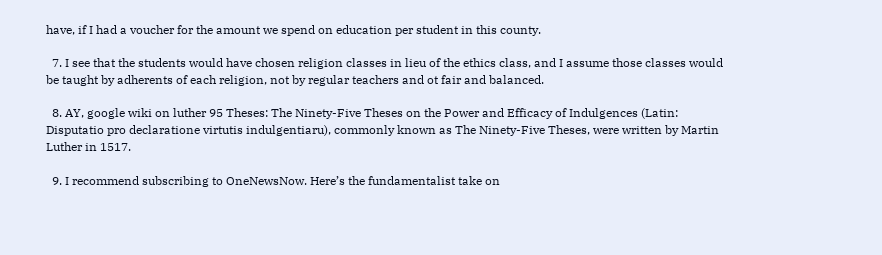have, if I had a voucher for the amount we spend on education per student in this county.

  7. I see that the students would have chosen religion classes in lieu of the ethics class, and I assume those classes would be taught by adherents of each religion, not by regular teachers and ot fair and balanced.

  8. AY, google wiki on luther 95 Theses: The Ninety-Five Theses on the Power and Efficacy of Indulgences (Latin: Disputatio pro declaratione virtutis indulgentiaru), commonly known as The Ninety-Five Theses, were written by Martin Luther in 1517.

  9. I recommend subscribing to OneNewsNow. Here’s the fundamentalist take on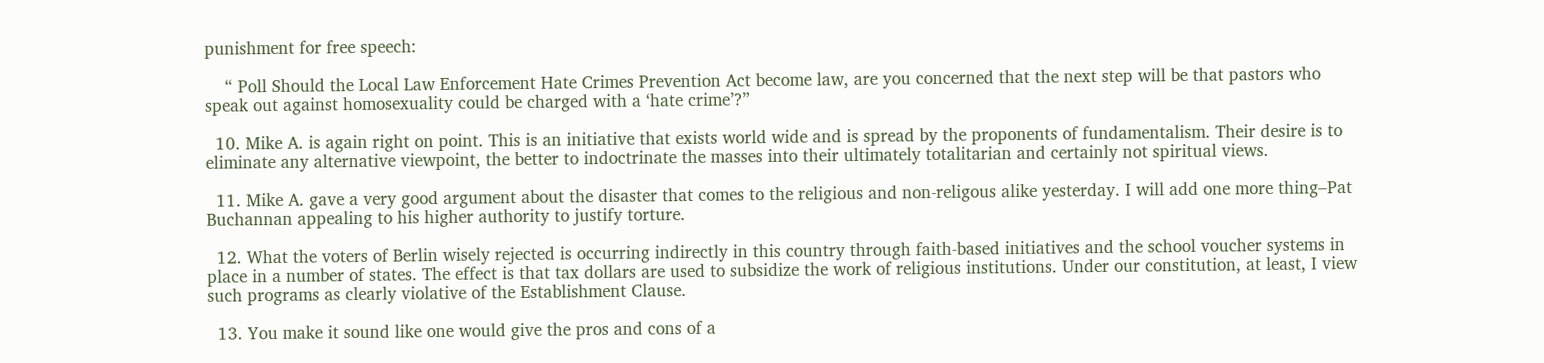punishment for free speech:

    “ Poll Should the Local Law Enforcement Hate Crimes Prevention Act become law, are you concerned that the next step will be that pastors who speak out against homosexuality could be charged with a ‘hate crime’?”

  10. Mike A. is again right on point. This is an initiative that exists world wide and is spread by the proponents of fundamentalism. Their desire is to eliminate any alternative viewpoint, the better to indoctrinate the masses into their ultimately totalitarian and certainly not spiritual views.

  11. Mike A. gave a very good argument about the disaster that comes to the religious and non-religous alike yesterday. I will add one more thing–Pat Buchannan appealing to his higher authority to justify torture.

  12. What the voters of Berlin wisely rejected is occurring indirectly in this country through faith-based initiatives and the school voucher systems in place in a number of states. The effect is that tax dollars are used to subsidize the work of religious institutions. Under our constitution, at least, I view such programs as clearly violative of the Establishment Clause.

  13. You make it sound like one would give the pros and cons of a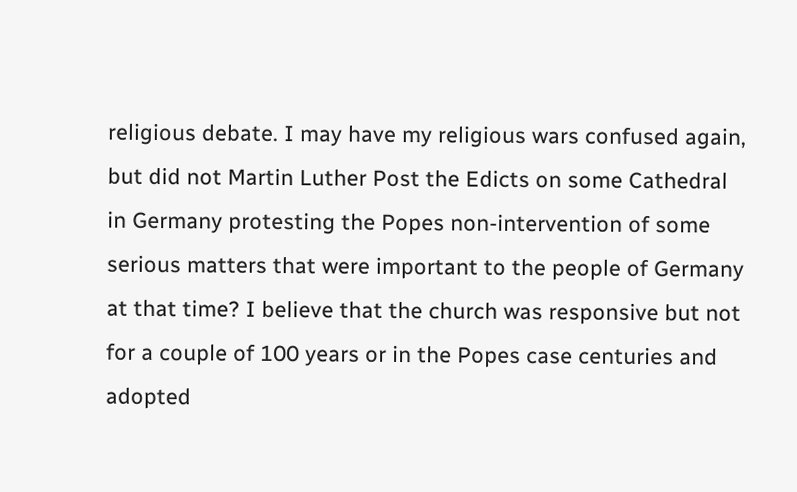religious debate. I may have my religious wars confused again, but did not Martin Luther Post the Edicts on some Cathedral in Germany protesting the Popes non-intervention of some serious matters that were important to the people of Germany at that time? I believe that the church was responsive but not for a couple of 100 years or in the Popes case centuries and adopted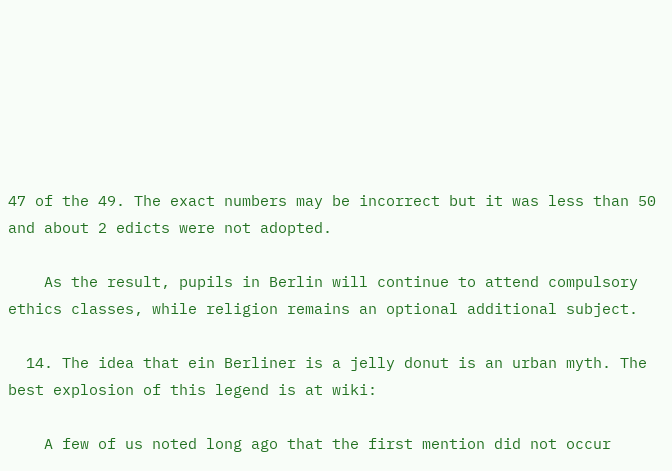47 of the 49. The exact numbers may be incorrect but it was less than 50 and about 2 edicts were not adopted.

    As the result, pupils in Berlin will continue to attend compulsory ethics classes, while religion remains an optional additional subject.

  14. The idea that ein Berliner is a jelly donut is an urban myth. The best explosion of this legend is at wiki:

    A few of us noted long ago that the first mention did not occur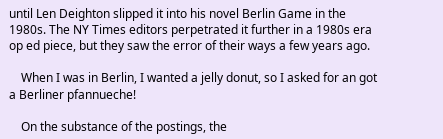until Len Deighton slipped it into his novel Berlin Game in the 1980s. The NY Times editors perpetrated it further in a 1980s era op ed piece, but they saw the error of their ways a few years ago.

    When I was in Berlin, I wanted a jelly donut, so I asked for an got a Berliner pfannueche!

    On the substance of the postings, the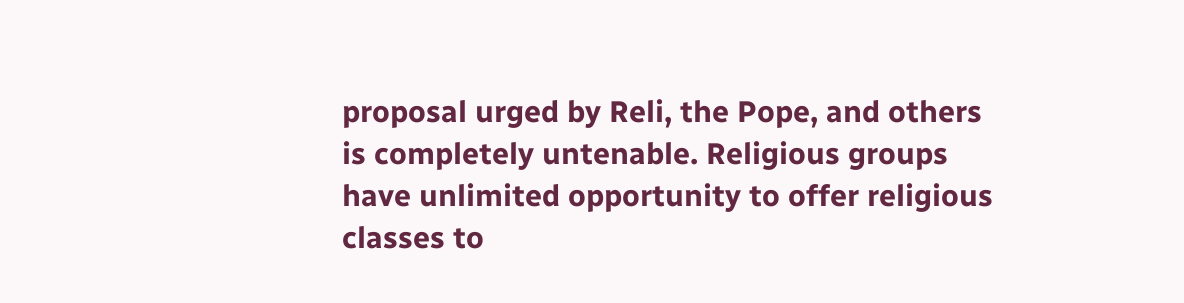proposal urged by Reli, the Pope, and others is completely untenable. Religious groups have unlimited opportunity to offer religious classes to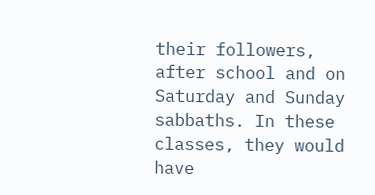their followers, after school and on Saturday and Sunday sabbaths. In these classes, they would have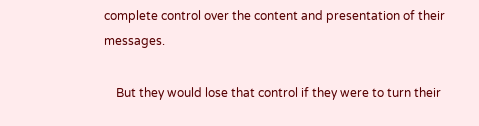complete control over the content and presentation of their messages.

    But they would lose that control if they were to turn their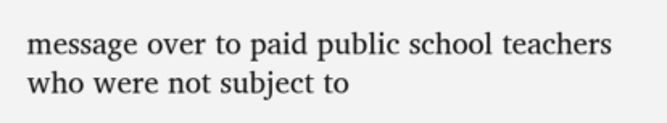message over to paid public school teachers who were not subject to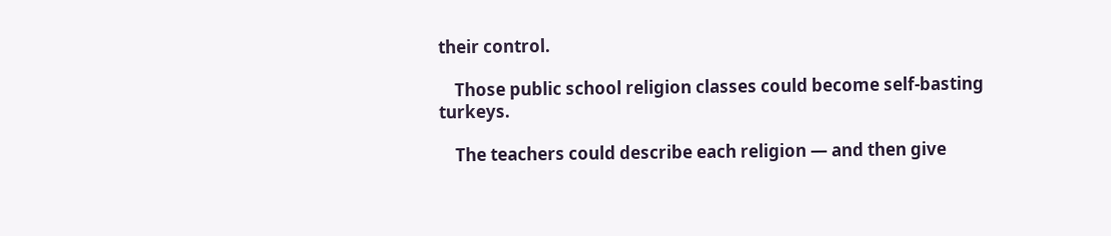their control.

    Those public school religion classes could become self-basting turkeys.

    The teachers could describe each religion — and then give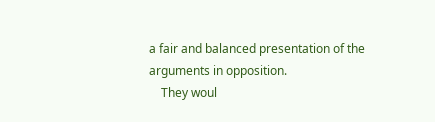a fair and balanced presentation of the arguments in opposition.
    They woul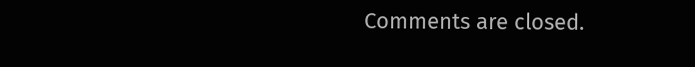Comments are closed.